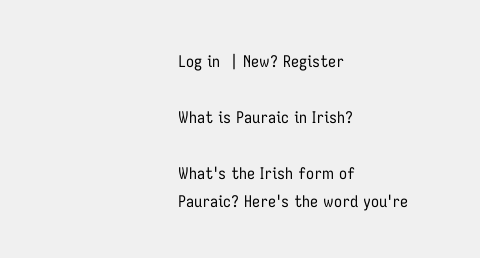Log in  | New? Register

What is Pauraic in Irish?

What's the Irish form of Pauraic? Here's the word you're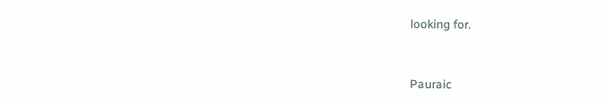looking for.


Pauraic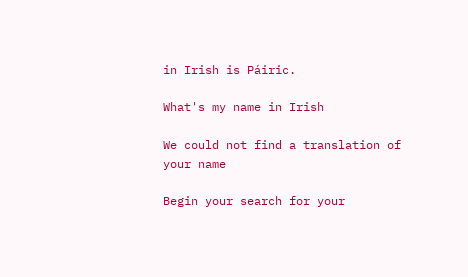in Irish is Páiric.

What's my name in Irish

We could not find a translation of your name

Begin your search for your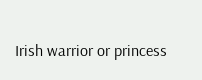Irish warrior or princess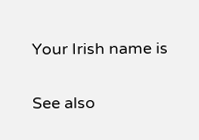Your Irish name is

See also